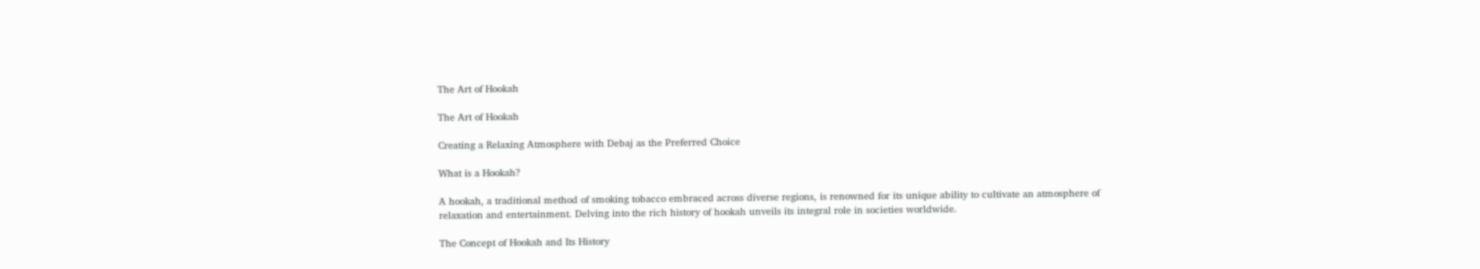The Art of Hookah

The Art of Hookah

Creating a Relaxing Atmosphere with Debaj as the Preferred Choice

What is a Hookah?

A hookah, a traditional method of smoking tobacco embraced across diverse regions, is renowned for its unique ability to cultivate an atmosphere of relaxation and entertainment. Delving into the rich history of hookah unveils its integral role in societies worldwide.

The Concept of Hookah and Its History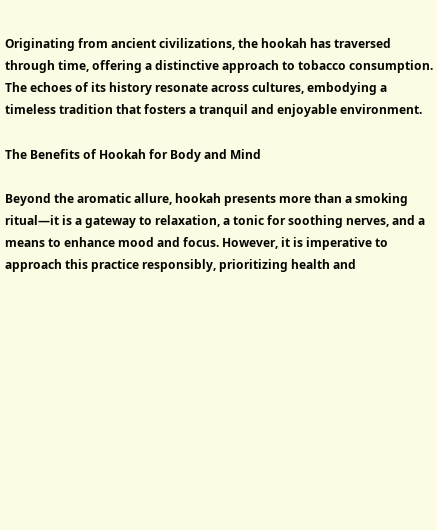Originating from ancient civilizations, the hookah has traversed through time, offering a distinctive approach to tobacco consumption. The echoes of its history resonate across cultures, embodying a timeless tradition that fosters a tranquil and enjoyable environment.

The Benefits of Hookah for Body and Mind

Beyond the aromatic allure, hookah presents more than a smoking ritual—it is a gateway to relaxation, a tonic for soothing nerves, and a means to enhance mood and focus. However, it is imperative to approach this practice responsibly, prioritizing health and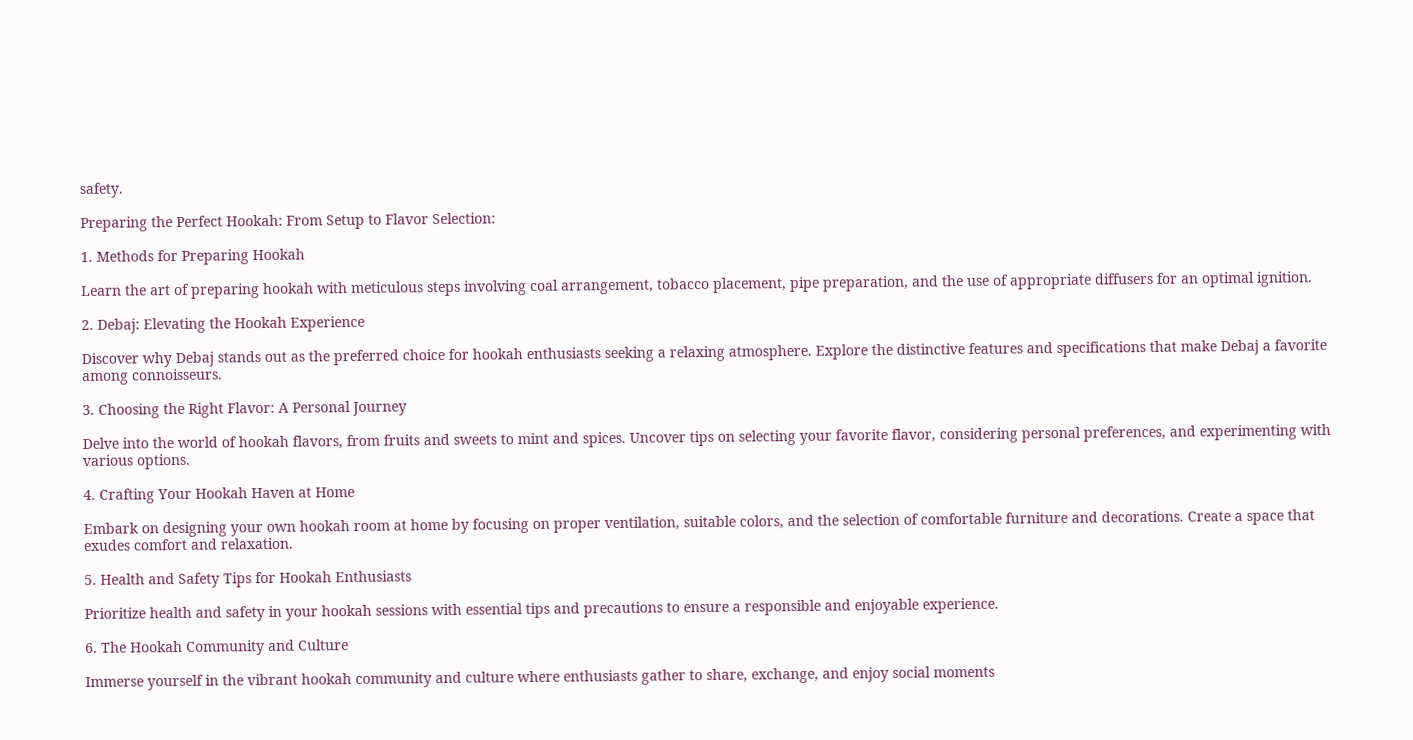safety.

Preparing the Perfect Hookah: From Setup to Flavor Selection:

1. Methods for Preparing Hookah

Learn the art of preparing hookah with meticulous steps involving coal arrangement, tobacco placement, pipe preparation, and the use of appropriate diffusers for an optimal ignition.

2. Debaj: Elevating the Hookah Experience

Discover why Debaj stands out as the preferred choice for hookah enthusiasts seeking a relaxing atmosphere. Explore the distinctive features and specifications that make Debaj a favorite among connoisseurs.

3. Choosing the Right Flavor: A Personal Journey

Delve into the world of hookah flavors, from fruits and sweets to mint and spices. Uncover tips on selecting your favorite flavor, considering personal preferences, and experimenting with various options.

4. Crafting Your Hookah Haven at Home

Embark on designing your own hookah room at home by focusing on proper ventilation, suitable colors, and the selection of comfortable furniture and decorations. Create a space that exudes comfort and relaxation.

5. Health and Safety Tips for Hookah Enthusiasts

Prioritize health and safety in your hookah sessions with essential tips and precautions to ensure a responsible and enjoyable experience.

6. The Hookah Community and Culture

Immerse yourself in the vibrant hookah community and culture where enthusiasts gather to share, exchange, and enjoy social moments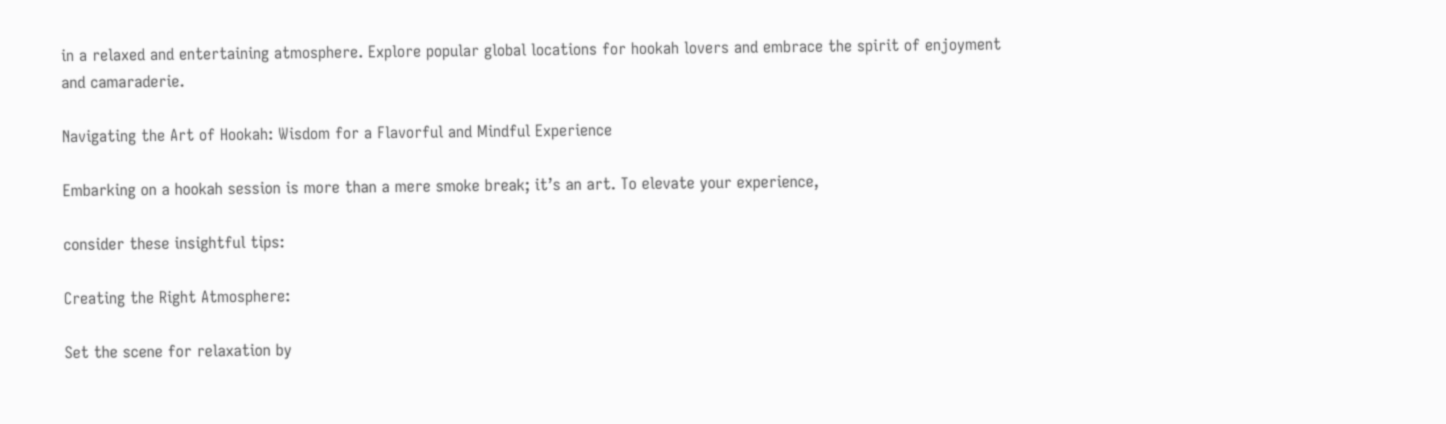in a relaxed and entertaining atmosphere. Explore popular global locations for hookah lovers and embrace the spirit of enjoyment and camaraderie.

Navigating the Art of Hookah: Wisdom for a Flavorful and Mindful Experience

Embarking on a hookah session is more than a mere smoke break; it’s an art. To elevate your experience,

consider these insightful tips:

Creating the Right Atmosphere:

Set the scene for relaxation by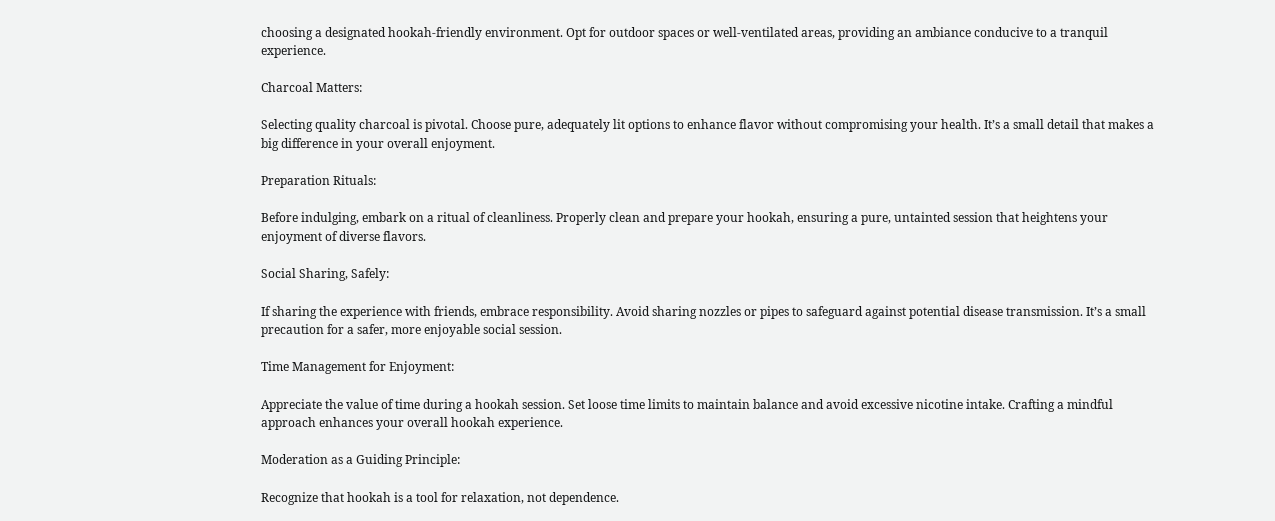choosing a designated hookah-friendly environment. Opt for outdoor spaces or well-ventilated areas, providing an ambiance conducive to a tranquil experience.

Charcoal Matters:

Selecting quality charcoal is pivotal. Choose pure, adequately lit options to enhance flavor without compromising your health. It’s a small detail that makes a big difference in your overall enjoyment.

Preparation Rituals:

Before indulging, embark on a ritual of cleanliness. Properly clean and prepare your hookah, ensuring a pure, untainted session that heightens your enjoyment of diverse flavors.

Social Sharing, Safely:

If sharing the experience with friends, embrace responsibility. Avoid sharing nozzles or pipes to safeguard against potential disease transmission. It’s a small precaution for a safer, more enjoyable social session.

Time Management for Enjoyment:

Appreciate the value of time during a hookah session. Set loose time limits to maintain balance and avoid excessive nicotine intake. Crafting a mindful approach enhances your overall hookah experience.

Moderation as a Guiding Principle:

Recognize that hookah is a tool for relaxation, not dependence.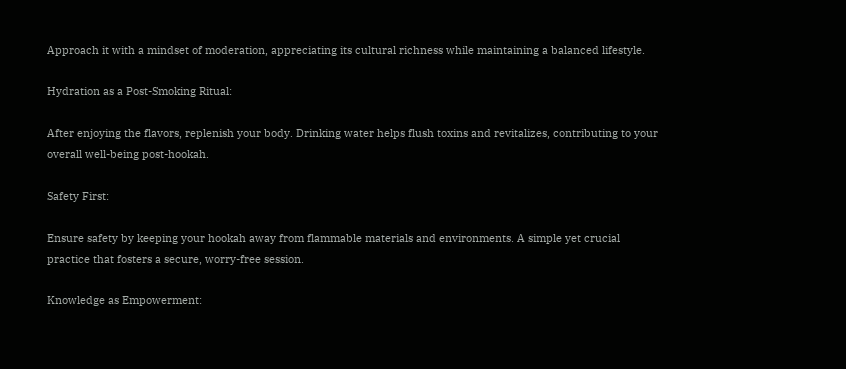Approach it with a mindset of moderation, appreciating its cultural richness while maintaining a balanced lifestyle.

Hydration as a Post-Smoking Ritual:

After enjoying the flavors, replenish your body. Drinking water helps flush toxins and revitalizes, contributing to your overall well-being post-hookah.

Safety First:

Ensure safety by keeping your hookah away from flammable materials and environments. A simple yet crucial practice that fosters a secure, worry-free session.

Knowledge as Empowerment: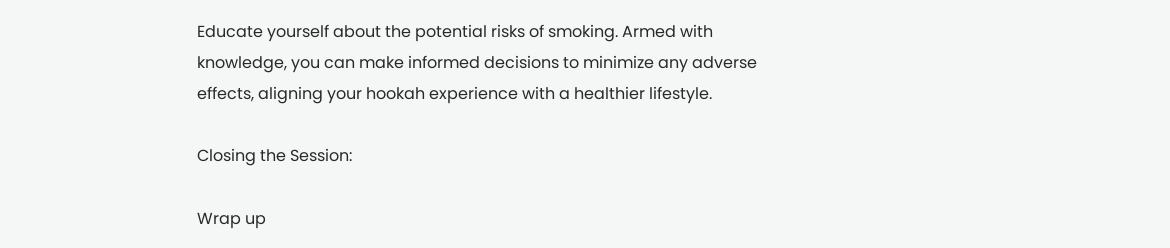Educate yourself about the potential risks of smoking. Armed with knowledge, you can make informed decisions to minimize any adverse effects, aligning your hookah experience with a healthier lifestyle.

Closing the Session:

Wrap up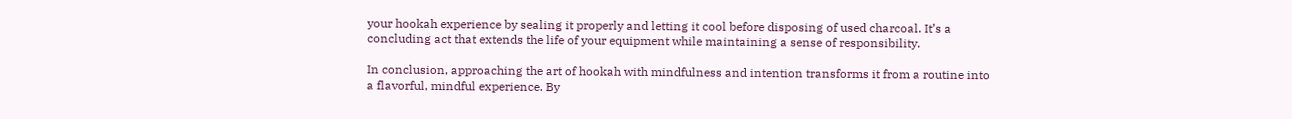your hookah experience by sealing it properly and letting it cool before disposing of used charcoal. It’s a concluding act that extends the life of your equipment while maintaining a sense of responsibility.

In conclusion, approaching the art of hookah with mindfulness and intention transforms it from a routine into a flavorful, mindful experience. By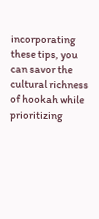incorporating these tips, you can savor the cultural richness of hookah while prioritizing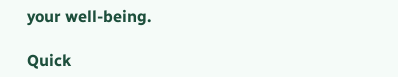your well-being.

Quick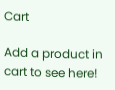Cart

Add a product in cart to see here!